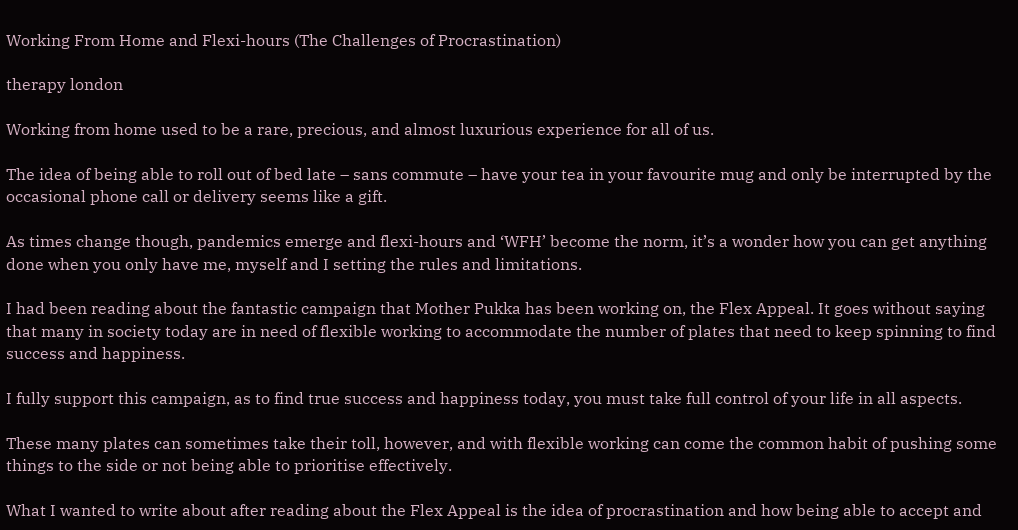Working From Home and Flexi-hours (The Challenges of Procrastination)

therapy london

Working from home used to be a rare, precious, and almost luxurious experience for all of us.

The idea of being able to roll out of bed late – sans commute – have your tea in your favourite mug and only be interrupted by the occasional phone call or delivery seems like a gift.

As times change though, pandemics emerge and flexi-hours and ‘WFH’ become the norm, it’s a wonder how you can get anything done when you only have me, myself and I setting the rules and limitations.

I had been reading about the fantastic campaign that Mother Pukka has been working on, the Flex Appeal. It goes without saying that many in society today are in need of flexible working to accommodate the number of plates that need to keep spinning to find success and happiness.

I fully support this campaign, as to find true success and happiness today, you must take full control of your life in all aspects.

These many plates can sometimes take their toll, however, and with flexible working can come the common habit of pushing some things to the side or not being able to prioritise effectively.

What I wanted to write about after reading about the Flex Appeal is the idea of procrastination and how being able to accept and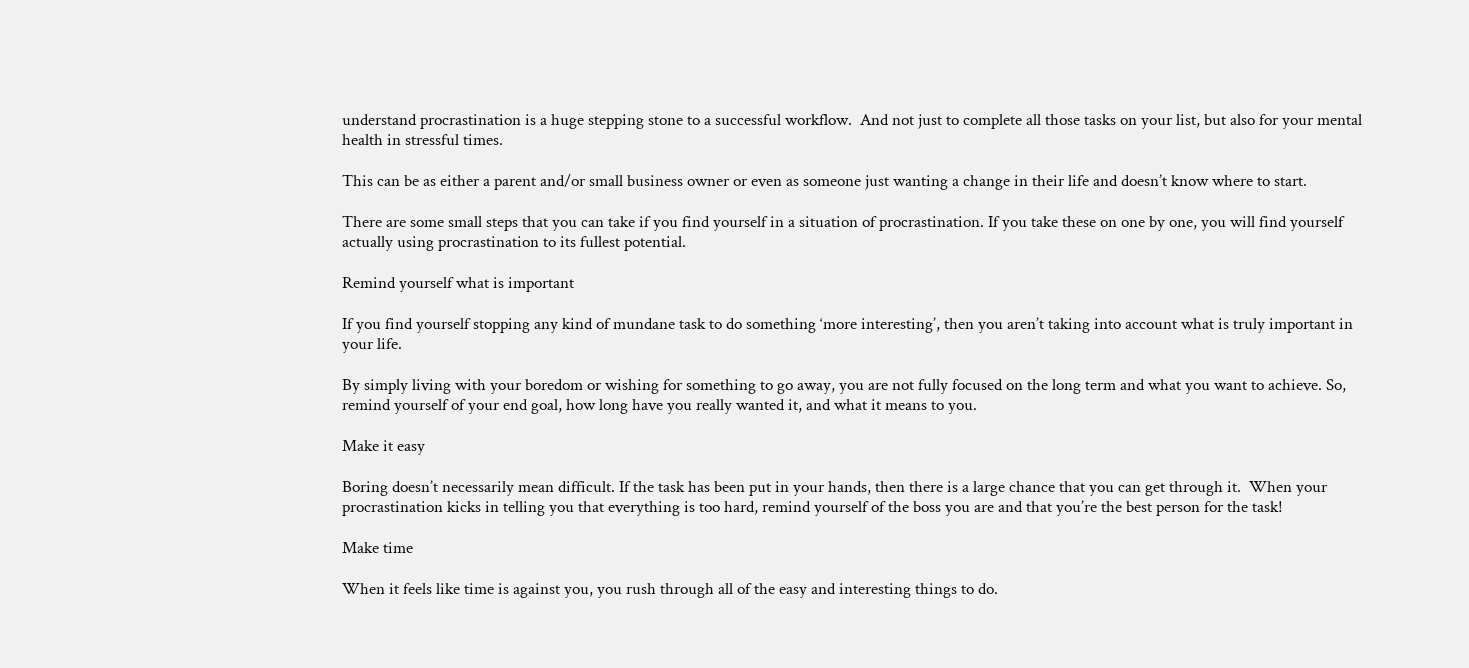understand procrastination is a huge stepping stone to a successful workflow.  And not just to complete all those tasks on your list, but also for your mental health in stressful times.

This can be as either a parent and/or small business owner or even as someone just wanting a change in their life and doesn’t know where to start.

There are some small steps that you can take if you find yourself in a situation of procrastination. If you take these on one by one, you will find yourself actually using procrastination to its fullest potential.

Remind yourself what is important

If you find yourself stopping any kind of mundane task to do something ‘more interesting’, then you aren’t taking into account what is truly important in your life.

By simply living with your boredom or wishing for something to go away, you are not fully focused on the long term and what you want to achieve. So, remind yourself of your end goal, how long have you really wanted it, and what it means to you.

Make it easy

Boring doesn’t necessarily mean difficult. If the task has been put in your hands, then there is a large chance that you can get through it.  When your procrastination kicks in telling you that everything is too hard, remind yourself of the boss you are and that you’re the best person for the task!

Make time

When it feels like time is against you, you rush through all of the easy and interesting things to do.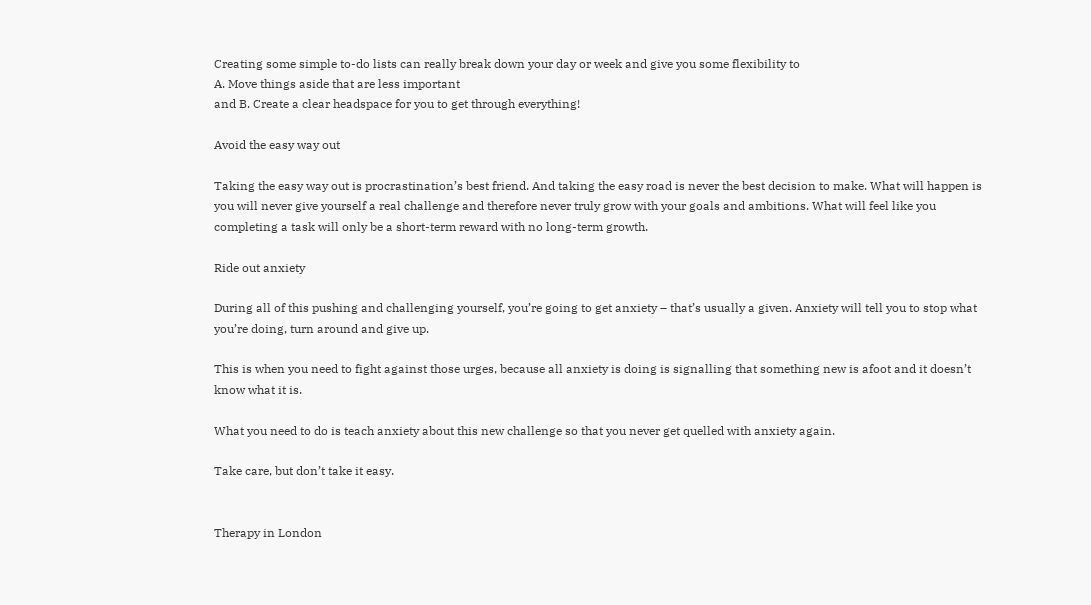Creating some simple to-do lists can really break down your day or week and give you some flexibility to
A. Move things aside that are less important
and B. Create a clear headspace for you to get through everything!

Avoid the easy way out

Taking the easy way out is procrastination’s best friend. And taking the easy road is never the best decision to make. What will happen is you will never give yourself a real challenge and therefore never truly grow with your goals and ambitions. What will feel like you completing a task will only be a short-term reward with no long-term growth.

Ride out anxiety

During all of this pushing and challenging yourself, you’re going to get anxiety – that’s usually a given. Anxiety will tell you to stop what you’re doing, turn around and give up.

This is when you need to fight against those urges, because all anxiety is doing is signalling that something new is afoot and it doesn’t know what it is.

What you need to do is teach anxiety about this new challenge so that you never get quelled with anxiety again.

Take care, but don’t take it easy.


Therapy in London